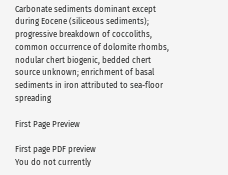Carbonate sediments dominant except during Eocene (siliceous sediments); progressive breakdown of coccoliths, common occurrence of dolomite rhombs, nodular chert biogenic, bedded chert source unknown; enrichment of basal sediments in iron attributed to sea-floor spreading

First Page Preview

First page PDF preview
You do not currently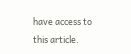have access to this article.